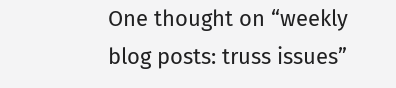One thought on “weekly blog posts: truss issues”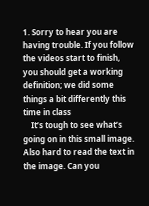1. Sorry to hear you are having trouble. If you follow the videos start to finish, you should get a working definition; we did some things a bit differently this time in class
    It’s tough to see what’s going on in this small image. Also hard to read the text in the image. Can you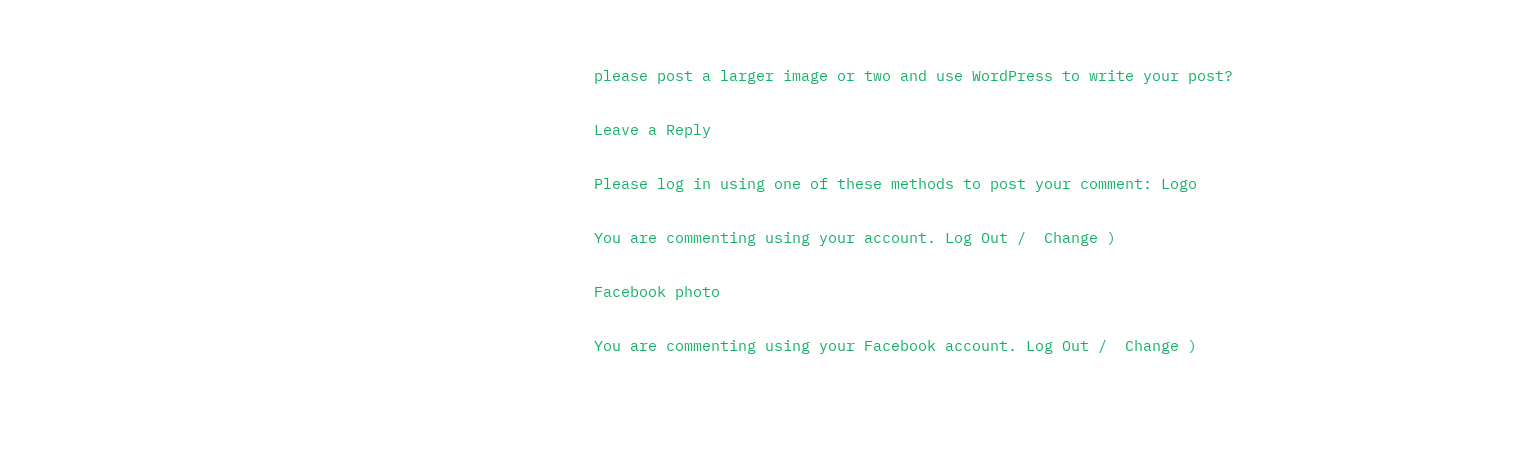please post a larger image or two and use WordPress to write your post?

Leave a Reply

Please log in using one of these methods to post your comment: Logo

You are commenting using your account. Log Out /  Change )

Facebook photo

You are commenting using your Facebook account. Log Out /  Change )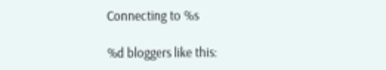Connecting to %s

%d bloggers like this: